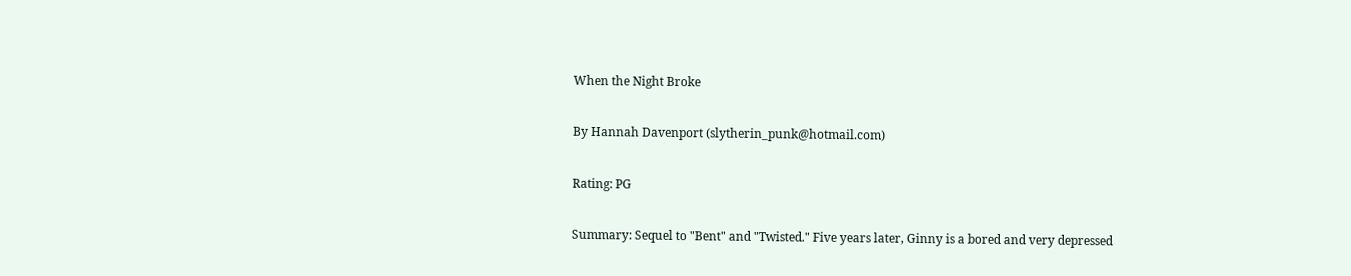When the Night Broke

By Hannah Davenport (slytherin_punk@hotmail.com)

Rating: PG

Summary: Sequel to "Bent" and "Twisted." Five years later, Ginny is a bored and very depressed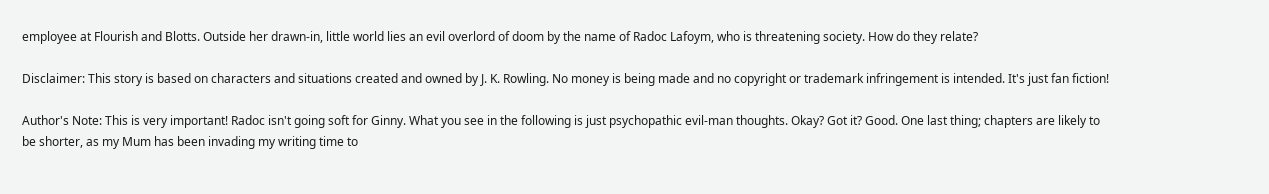employee at Flourish and Blotts. Outside her drawn-in, little world lies an evil overlord of doom by the name of Radoc Lafoym, who is threatening society. How do they relate?

Disclaimer: This story is based on characters and situations created and owned by J. K. Rowling. No money is being made and no copyright or trademark infringement is intended. It's just fan fiction!

Author's Note: This is very important! Radoc isn't going soft for Ginny. What you see in the following is just psychopathic evil-man thoughts. Okay? Got it? Good. One last thing; chapters are likely to be shorter, as my Mum has been invading my writing time to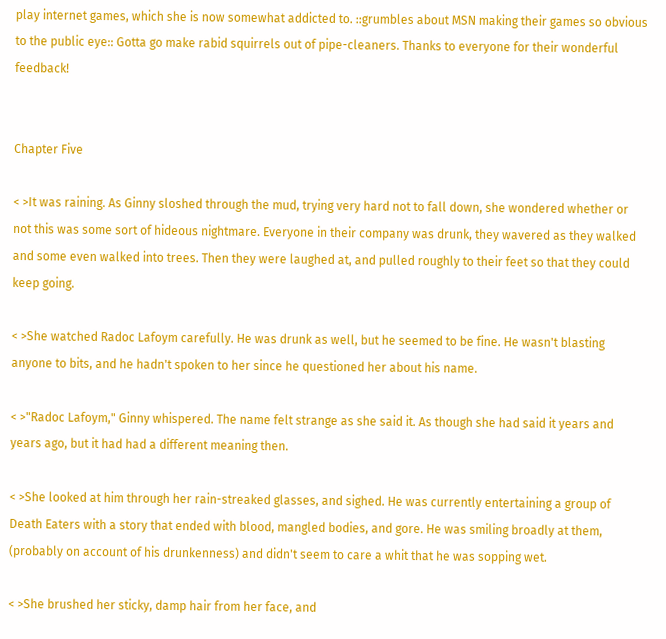play internet games, which she is now somewhat addicted to. ::grumbles about MSN making their games so obvious to the public eye:: Gotta go make rabid squirrels out of pipe-cleaners. Thanks to everyone for their wonderful feedback!


Chapter Five

< >It was raining. As Ginny sloshed through the mud, trying very hard not to fall down, she wondered whether or not this was some sort of hideous nightmare. Everyone in their company was drunk, they wavered as they walked and some even walked into trees. Then they were laughed at, and pulled roughly to their feet so that they could keep going.

< >She watched Radoc Lafoym carefully. He was drunk as well, but he seemed to be fine. He wasn't blasting anyone to bits, and he hadn't spoken to her since he questioned her about his name.

< >"Radoc Lafoym," Ginny whispered. The name felt strange as she said it. As though she had said it years and years ago, but it had had a different meaning then.

< >She looked at him through her rain-streaked glasses, and sighed. He was currently entertaining a group of Death Eaters with a story that ended with blood, mangled bodies, and gore. He was smiling broadly at them, (probably on account of his drunkenness) and didn't seem to care a whit that he was sopping wet.

< >She brushed her sticky, damp hair from her face, and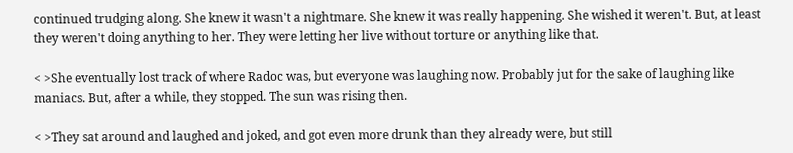continued trudging along. She knew it wasn't a nightmare. She knew it was really happening. She wished it weren't. But, at least they weren't doing anything to her. They were letting her live without torture or anything like that.

< >She eventually lost track of where Radoc was, but everyone was laughing now. Probably jut for the sake of laughing like maniacs. But, after a while, they stopped. The sun was rising then.

< >They sat around and laughed and joked, and got even more drunk than they already were, but still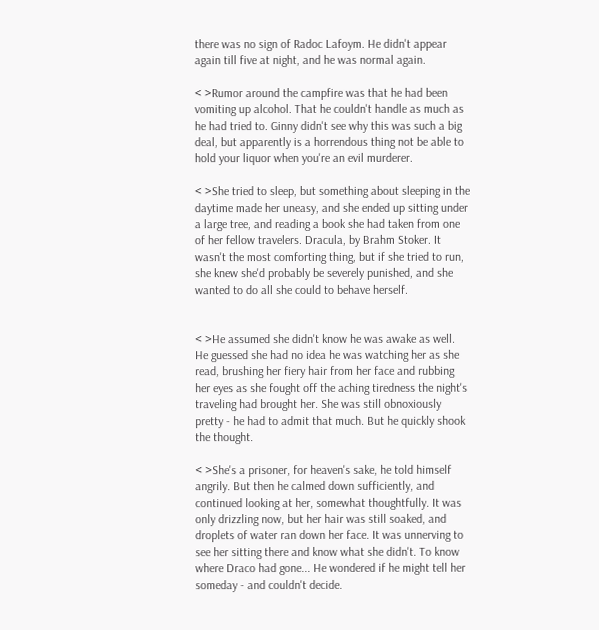there was no sign of Radoc Lafoym. He didn't appear again till five at night, and he was normal again.

< >Rumor around the campfire was that he had been vomiting up alcohol. That he couldn't handle as much as he had tried to. Ginny didn't see why this was such a big deal, but apparently is a horrendous thing not be able to hold your liquor when you're an evil murderer.

< >She tried to sleep, but something about sleeping in the daytime made her uneasy, and she ended up sitting under a large tree, and reading a book she had taken from one of her fellow travelers. Dracula, by Brahm Stoker. It wasn't the most comforting thing, but if she tried to run, she knew she'd probably be severely punished, and she wanted to do all she could to behave herself.


< >He assumed she didn't know he was awake as well. He guessed she had no idea he was watching her as she read, brushing her fiery hair from her face and rubbing her eyes as she fought off the aching tiredness the night's traveling had brought her. She was still obnoxiously pretty - he had to admit that much. But he quickly shook the thought.

< >She's a prisoner, for heaven's sake, he told himself angrily. But then he calmed down sufficiently, and continued looking at her, somewhat thoughtfully. It was only drizzling now, but her hair was still soaked, and droplets of water ran down her face. It was unnerving to see her sitting there and know what she didn't. To know where Draco had gone... He wondered if he might tell her someday - and couldn't decide.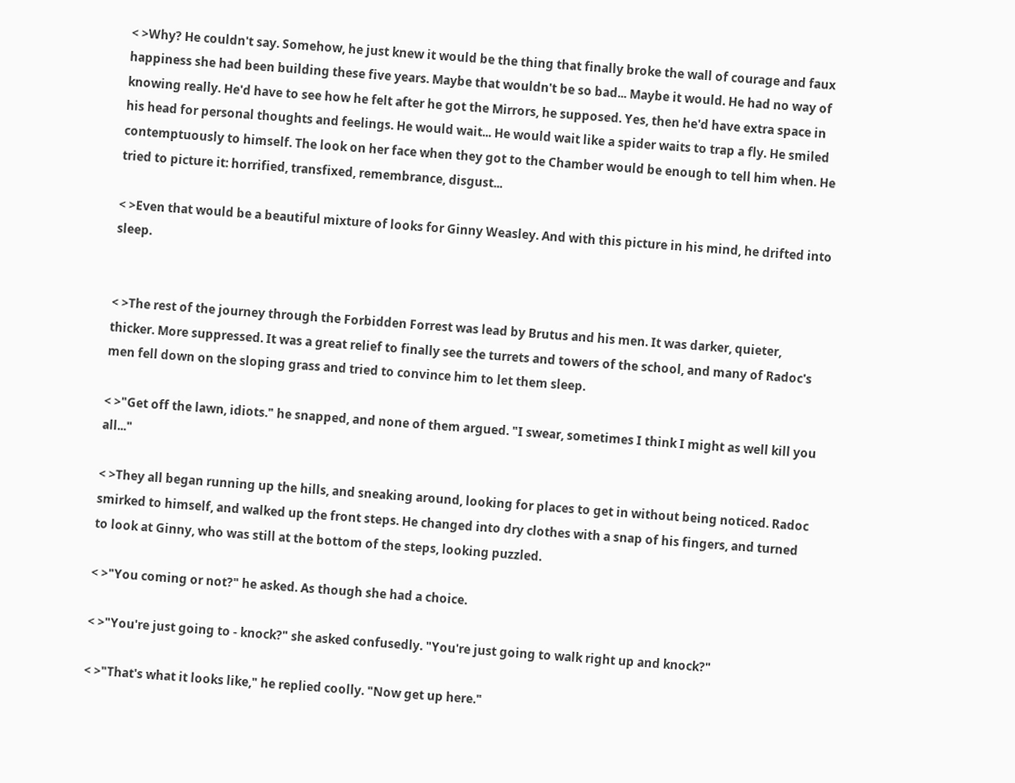< >Why? He couldn't say. Somehow, he just knew it would be the thing that finally broke the wall of courage and faux happiness she had been building these five years. Maybe that wouldn't be so bad... Maybe it would. He had no way of knowing really. He'd have to see how he felt after he got the Mirrors, he supposed. Yes, then he'd have extra space in his head for personal thoughts and feelings. He would wait... He would wait like a spider waits to trap a fly. He smiled contemptuously to himself. The look on her face when they got to the Chamber would be enough to tell him when. He tried to picture it: horrified, transfixed, remembrance, disgust...

< >Even that would be a beautiful mixture of looks for Ginny Weasley. And with this picture in his mind, he drifted into sleep.


< >The rest of the journey through the Forbidden Forrest was lead by Brutus and his men. It was darker, quieter, thicker. More suppressed. It was a great relief to finally see the turrets and towers of the school, and many of Radoc's men fell down on the sloping grass and tried to convince him to let them sleep.

< >"Get off the lawn, idiots." he snapped, and none of them argued. "I swear, sometimes I think I might as well kill you all..."

< >They all began running up the hills, and sneaking around, looking for places to get in without being noticed. Radoc smirked to himself, and walked up the front steps. He changed into dry clothes with a snap of his fingers, and turned to look at Ginny, who was still at the bottom of the steps, looking puzzled.

< >"You coming or not?" he asked. As though she had a choice.

< >"You're just going to - knock?" she asked confusedly. "You're just going to walk right up and knock?"

< >"That's what it looks like," he replied coolly. "Now get up here."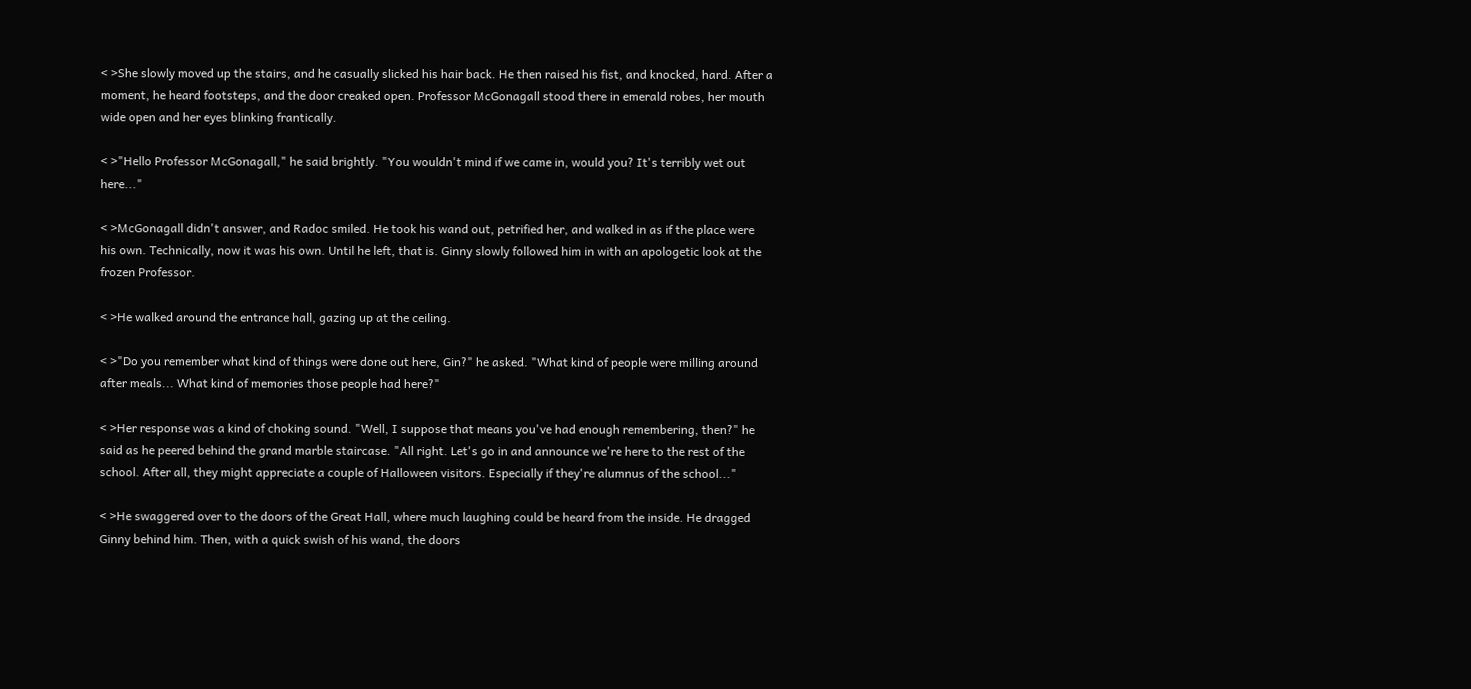< >She slowly moved up the stairs, and he casually slicked his hair back. He then raised his fist, and knocked, hard. After a moment, he heard footsteps, and the door creaked open. Professor McGonagall stood there in emerald robes, her mouth wide open and her eyes blinking frantically.

< >"Hello Professor McGonagall," he said brightly. "You wouldn't mind if we came in, would you? It's terribly wet out here..."

< >McGonagall didn't answer, and Radoc smiled. He took his wand out, petrified her, and walked in as if the place were his own. Technically, now it was his own. Until he left, that is. Ginny slowly followed him in with an apologetic look at the frozen Professor.

< >He walked around the entrance hall, gazing up at the ceiling.

< >"Do you remember what kind of things were done out here, Gin?" he asked. "What kind of people were milling around after meals... What kind of memories those people had here?"

< >Her response was a kind of choking sound. "Well, I suppose that means you've had enough remembering, then?" he said as he peered behind the grand marble staircase. "All right. Let's go in and announce we're here to the rest of the school. After all, they might appreciate a couple of Halloween visitors. Especially if they're alumnus of the school..."

< >He swaggered over to the doors of the Great Hall, where much laughing could be heard from the inside. He dragged Ginny behind him. Then, with a quick swish of his wand, the doors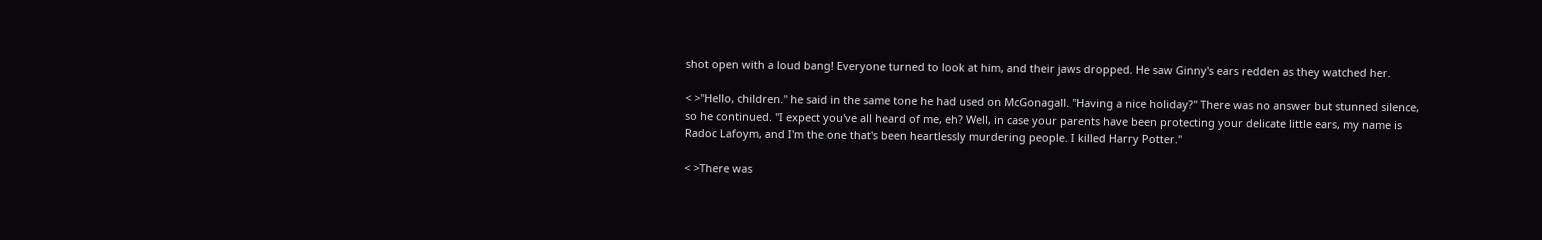shot open with a loud bang! Everyone turned to look at him, and their jaws dropped. He saw Ginny's ears redden as they watched her.

< >"Hello, children." he said in the same tone he had used on McGonagall. "Having a nice holiday?" There was no answer but stunned silence, so he continued. "I expect you've all heard of me, eh? Well, in case your parents have been protecting your delicate little ears, my name is Radoc Lafoym, and I'm the one that's been heartlessly murdering people. I killed Harry Potter."

< >There was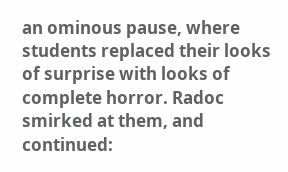an ominous pause, where students replaced their looks of surprise with looks of complete horror. Radoc smirked at them, and continued: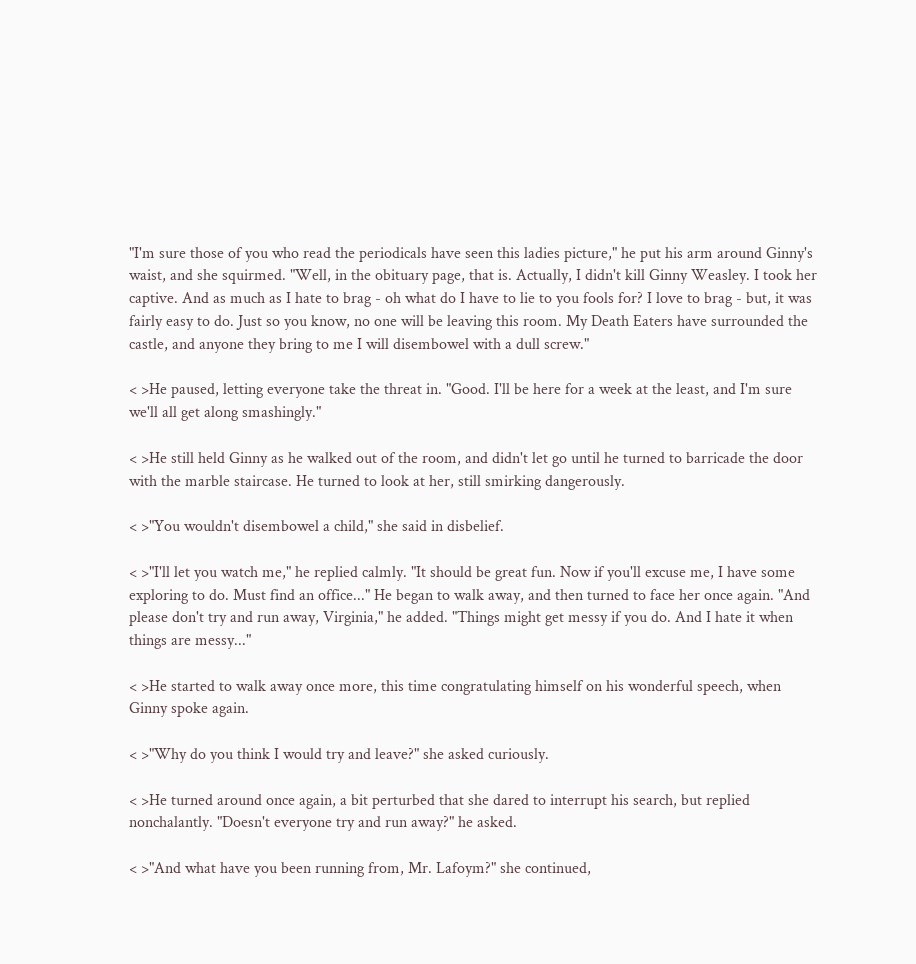"I'm sure those of you who read the periodicals have seen this ladies picture," he put his arm around Ginny's waist, and she squirmed. "Well, in the obituary page, that is. Actually, I didn't kill Ginny Weasley. I took her captive. And as much as I hate to brag - oh what do I have to lie to you fools for? I love to brag - but, it was fairly easy to do. Just so you know, no one will be leaving this room. My Death Eaters have surrounded the castle, and anyone they bring to me I will disembowel with a dull screw."

< >He paused, letting everyone take the threat in. "Good. I'll be here for a week at the least, and I'm sure we'll all get along smashingly."

< >He still held Ginny as he walked out of the room, and didn't let go until he turned to barricade the door with the marble staircase. He turned to look at her, still smirking dangerously.

< >"You wouldn't disembowel a child," she said in disbelief.

< >"I'll let you watch me," he replied calmly. "It should be great fun. Now if you'll excuse me, I have some exploring to do. Must find an office..." He began to walk away, and then turned to face her once again. "And please don't try and run away, Virginia," he added. "Things might get messy if you do. And I hate it when things are messy..."

< >He started to walk away once more, this time congratulating himself on his wonderful speech, when Ginny spoke again.

< >"Why do you think I would try and leave?" she asked curiously.

< >He turned around once again, a bit perturbed that she dared to interrupt his search, but replied nonchalantly. "Doesn't everyone try and run away?" he asked.

< >"And what have you been running from, Mr. Lafoym?" she continued,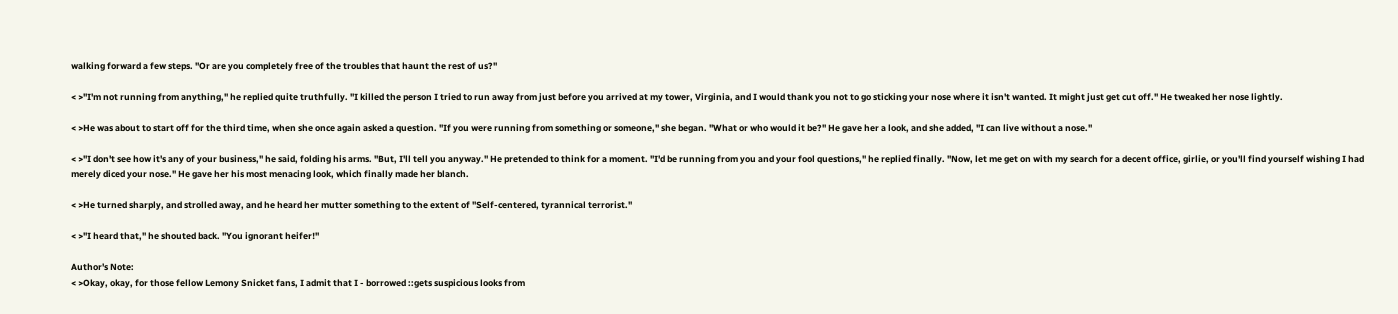walking forward a few steps. "Or are you completely free of the troubles that haunt the rest of us?"

< >"I'm not running from anything," he replied quite truthfully. "I killed the person I tried to run away from just before you arrived at my tower, Virginia, and I would thank you not to go sticking your nose where it isn't wanted. It might just get cut off." He tweaked her nose lightly.

< >He was about to start off for the third time, when she once again asked a question. "If you were running from something or someone," she began. "What or who would it be?" He gave her a look, and she added, "I can live without a nose."

< >"I don't see how it's any of your business," he said, folding his arms. "But, I'll tell you anyway." He pretended to think for a moment. "I'd be running from you and your fool questions," he replied finally. "Now, let me get on with my search for a decent office, girlie, or you'll find yourself wishing I had merely diced your nose." He gave her his most menacing look, which finally made her blanch.

< >He turned sharply, and strolled away, and he heard her mutter something to the extent of "Self-centered, tyrannical terrorist."

< >"I heard that," he shouted back. "You ignorant heifer!"

Author's Note:
< >Okay, okay, for those fellow Lemony Snicket fans, I admit that I - borrowed ::gets suspicious looks from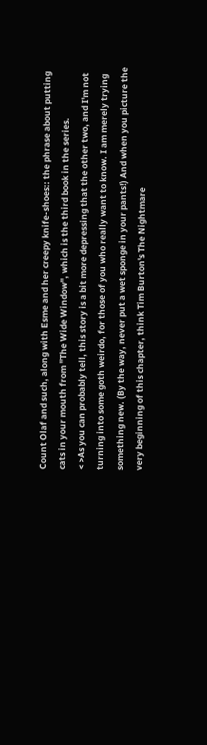Count Olaf and such, along with Esme and her creepy knife-shoes:: the phrase about putting cats in your mouth from "The Wide Window", which is the third book in the series.
< >As you can probably tell, this story is a bit more depressing that the other two, and I'm not turning into some goth weirdo, for those of you who really want to know. I am merely trying something new. (By the way, never put a wet sponge in your pants!) And when you picture the very beginning of this chapter, think Tim Burton's The Nightmare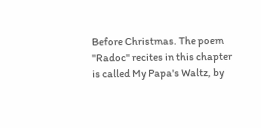Before Christmas. The poem "Radoc" recites in this chapter is called My Papa's Waltz, by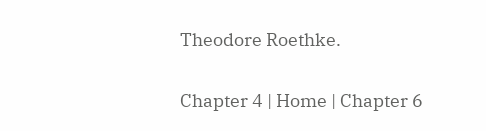Theodore Roethke.

Chapter 4 | Home | Chapter 6